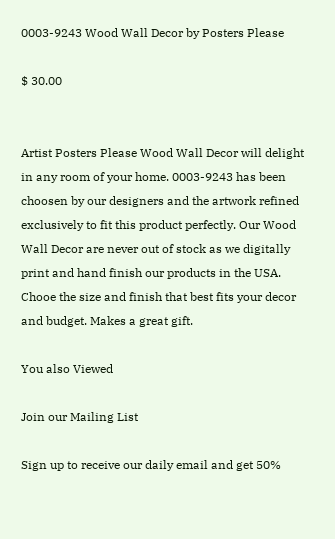0003-9243 Wood Wall Decor by Posters Please

$ 30.00


Artist Posters Please Wood Wall Decor will delight in any room of your home. 0003-9243 has been choosen by our designers and the artwork refined exclusively to fit this product perfectly. Our Wood Wall Decor are never out of stock as we digitally print and hand finish our products in the USA. Chooe the size and finish that best fits your decor and budget. Makes a great gift.

You also Viewed

Join our Mailing List

Sign up to receive our daily email and get 50%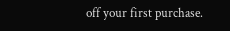off your first purchase.